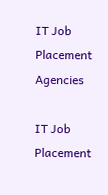IT Job Placement Agencies

IT Job Placement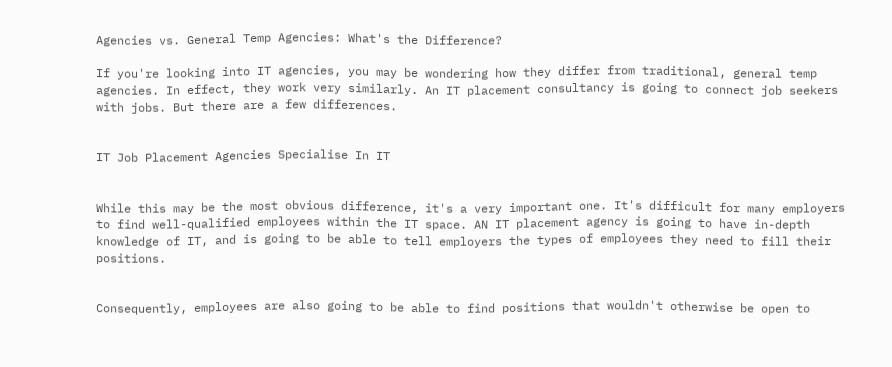Agencies vs. General Temp Agencies: What's the Difference?

If you're looking into IT agencies, you may be wondering how they differ from traditional, general temp agencies. In effect, they work very similarly. An IT placement consultancy is going to connect job seekers with jobs. But there are a few differences.


IT Job Placement Agencies Specialise In IT


While this may be the most obvious difference, it's a very important one. It's difficult for many employers to find well-qualified employees within the IT space. AN IT placement agency is going to have in-depth knowledge of IT, and is going to be able to tell employers the types of employees they need to fill their positions.


Consequently, employees are also going to be able to find positions that wouldn't otherwise be open to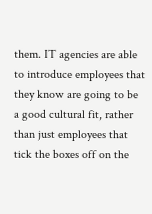them. IT agencies are able to introduce employees that they know are going to be a good cultural fit, rather than just employees that tick the boxes off on the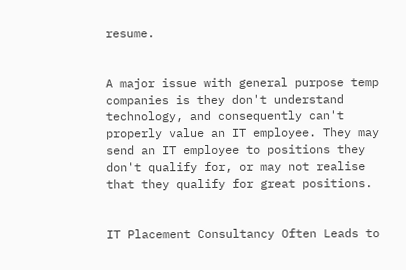resume.


A major issue with general purpose temp companies is they don't understand technology, and consequently can't properly value an IT employee. They may send an IT employee to positions they don't qualify for, or may not realise that they qualify for great positions.


IT Placement Consultancy Often Leads to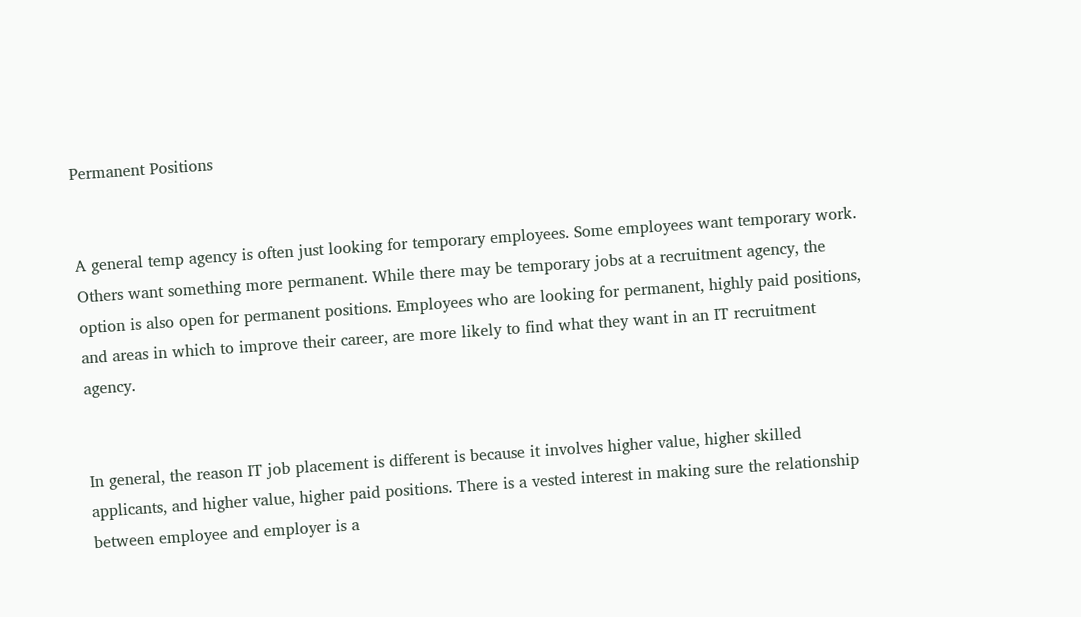Permanent Positions


A general temp agency is often just looking for temporary employees. Some employees want temporary work. Others want something more permanent. While there may be temporary jobs at a recruitment agency, the option is also open for permanent positions. Employees who are looking for permanent, highly paid positions, and areas in which to improve their career, are more likely to find what they want in an IT recruitment agency.


In general, the reason IT job placement is different is because it involves higher value, higher skilled applicants, and higher value, higher paid positions. There is a vested interest in making sure the relationship between employee and employer is a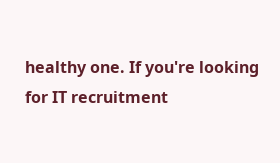healthy one. If you're looking for IT recruitment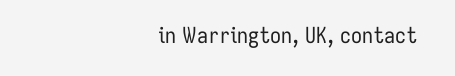in Warrington, UK, contact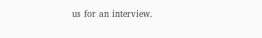us for an interview.